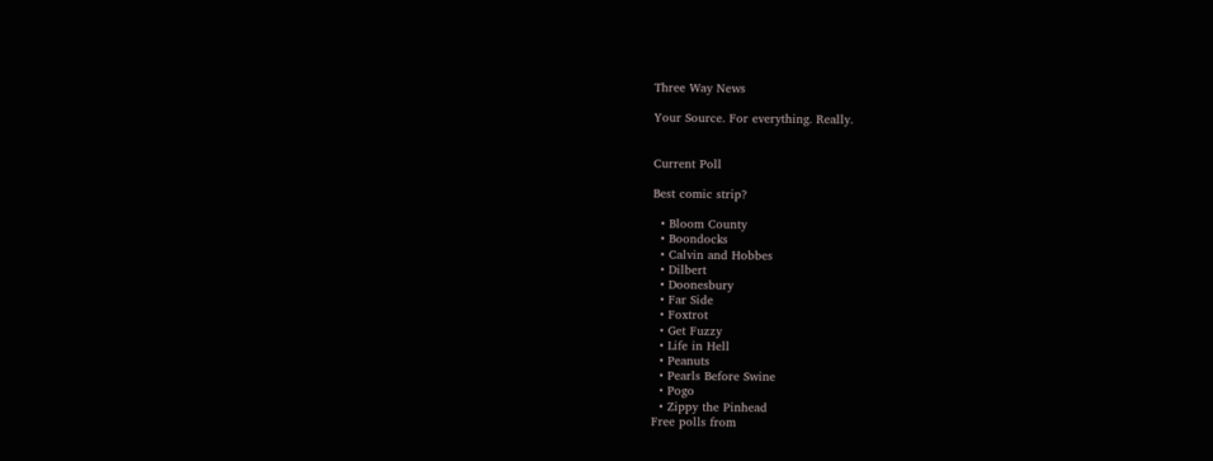Three Way News

Your Source. For everything. Really.


Current Poll

Best comic strip?

  • Bloom County
  • Boondocks
  • Calvin and Hobbes
  • Dilbert
  • Doonesbury
  • Far Side
  • Foxtrot
  • Get Fuzzy
  • Life in Hell
  • Peanuts
  • Pearls Before Swine
  • Pogo
  • Zippy the Pinhead
Free polls from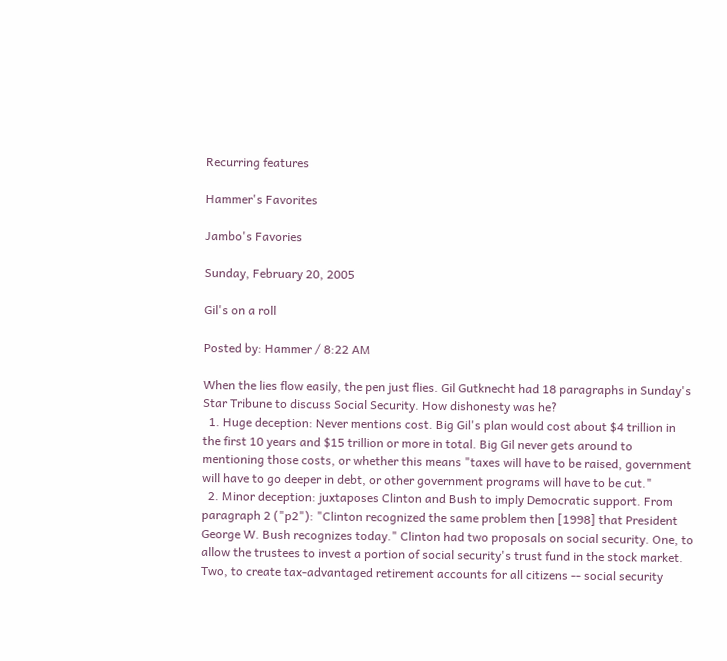Recurring features

Hammer's Favorites

Jambo's Favories

Sunday, February 20, 2005

Gil's on a roll

Posted by: Hammer / 8:22 AM

When the lies flow easily, the pen just flies. Gil Gutknecht had 18 paragraphs in Sunday's Star Tribune to discuss Social Security. How dishonesty was he?
  1. Huge deception: Never mentions cost. Big Gil's plan would cost about $4 trillion in the first 10 years and $15 trillion or more in total. Big Gil never gets around to mentioning those costs, or whether this means "taxes will have to be raised, government will have to go deeper in debt, or other government programs will have to be cut."
  2. Minor deception: juxtaposes Clinton and Bush to imply Democratic support. From paragraph 2 ("p2"): "Clinton recognized the same problem then [1998] that President George W. Bush recognizes today." Clinton had two proposals on social security. One, to allow the trustees to invest a portion of social security's trust fund in the stock market. Two, to create tax-advantaged retirement accounts for all citizens -- social security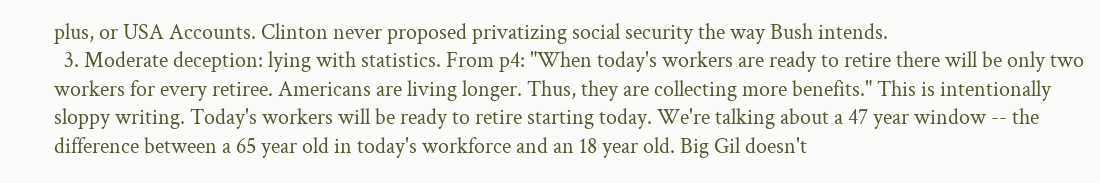plus, or USA Accounts. Clinton never proposed privatizing social security the way Bush intends.
  3. Moderate deception: lying with statistics. From p4: "When today's workers are ready to retire there will be only two workers for every retiree. Americans are living longer. Thus, they are collecting more benefits." This is intentionally sloppy writing. Today's workers will be ready to retire starting today. We're talking about a 47 year window -- the difference between a 65 year old in today's workforce and an 18 year old. Big Gil doesn't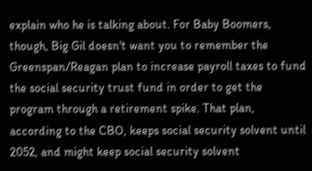explain who he is talking about. For Baby Boomers, though, Big Gil doesn't want you to remember the Greenspan/Reagan plan to increase payroll taxes to fund the social security trust fund in order to get the program through a retirement spike. That plan, according to the CBO, keeps social security solvent until 2052, and might keep social security solvent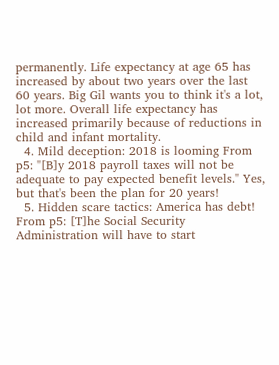permanently. Life expectancy at age 65 has increased by about two years over the last 60 years. Big Gil wants you to think it's a lot, lot more. Overall life expectancy has increased primarily because of reductions in child and infant mortality.
  4. Mild deception: 2018 is looming From p5: "[B]y 2018 payroll taxes will not be adequate to pay expected benefit levels." Yes, but that's been the plan for 20 years!
  5. Hidden scare tactics: America has debt! From p5: [T]he Social Security Administration will have to start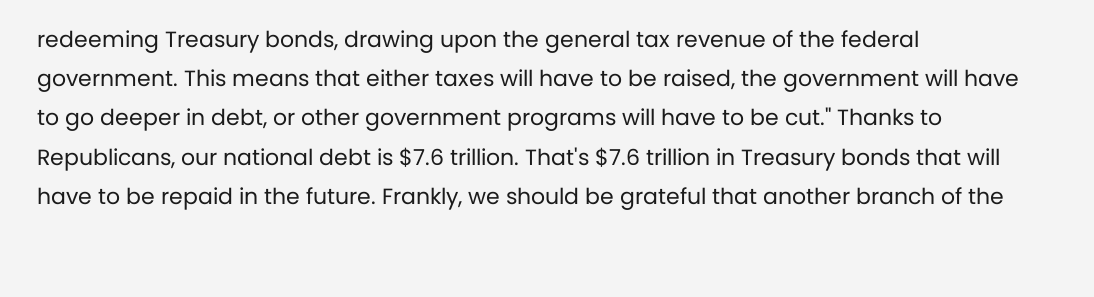redeeming Treasury bonds, drawing upon the general tax revenue of the federal government. This means that either taxes will have to be raised, the government will have to go deeper in debt, or other government programs will have to be cut." Thanks to Republicans, our national debt is $7.6 trillion. That's $7.6 trillion in Treasury bonds that will have to be repaid in the future. Frankly, we should be grateful that another branch of the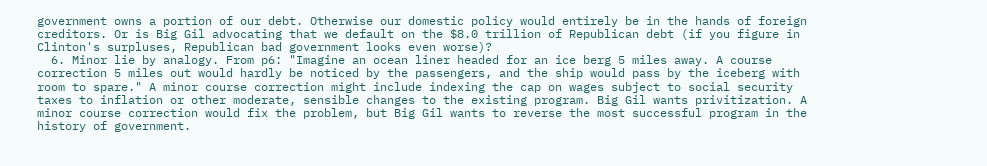government owns a portion of our debt. Otherwise our domestic policy would entirely be in the hands of foreign creditors. Or is Big Gil advocating that we default on the $8.0 trillion of Republican debt (if you figure in Clinton's surpluses, Republican bad government looks even worse)?
  6. Minor lie by analogy. From p6: "Imagine an ocean liner headed for an ice berg 5 miles away. A course correction 5 miles out would hardly be noticed by the passengers, and the ship would pass by the iceberg with room to spare." A minor course correction might include indexing the cap on wages subject to social security taxes to inflation or other moderate, sensible changes to the existing program. Big Gil wants privitization. A minor course correction would fix the problem, but Big Gil wants to reverse the most successful program in the history of government.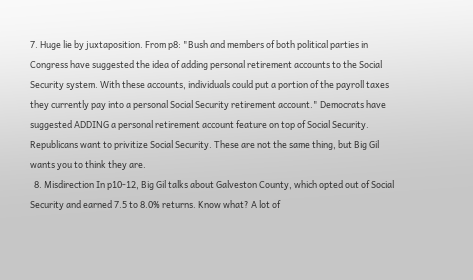7. Huge lie by juxtaposition. From p8: "Bush and members of both political parties in Congress have suggested the idea of adding personal retirement accounts to the Social Security system. With these accounts, individuals could put a portion of the payroll taxes they currently pay into a personal Social Security retirement account." Democrats have suggested ADDING a personal retirement account feature on top of Social Security. Republicans want to privitize Social Security. These are not the same thing, but Big Gil wants you to think they are.
  8. Misdirection In p10-12, Big Gil talks about Galveston County, which opted out of Social Security and earned 7.5 to 8.0% returns. Know what? A lot of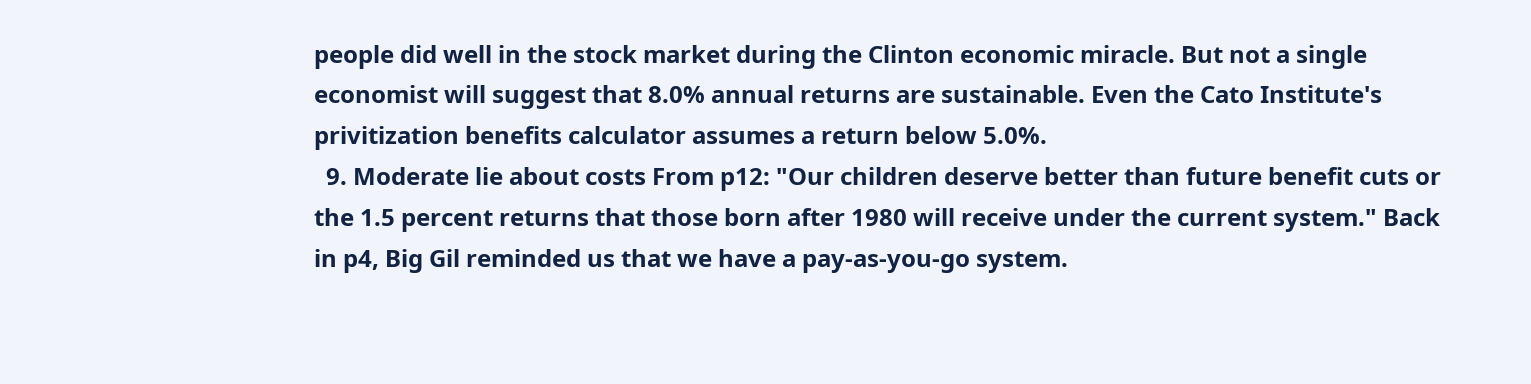people did well in the stock market during the Clinton economic miracle. But not a single economist will suggest that 8.0% annual returns are sustainable. Even the Cato Institute's privitization benefits calculator assumes a return below 5.0%.
  9. Moderate lie about costs From p12: "Our children deserve better than future benefit cuts or the 1.5 percent returns that those born after 1980 will receive under the current system." Back in p4, Big Gil reminded us that we have a pay-as-you-go system.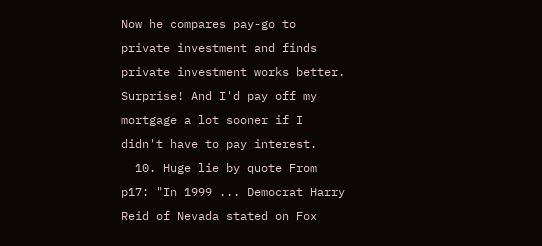Now he compares pay-go to private investment and finds private investment works better. Surprise! And I'd pay off my mortgage a lot sooner if I didn't have to pay interest.
  10. Huge lie by quote From p17: "In 1999 ... Democrat Harry Reid of Nevada stated on Fox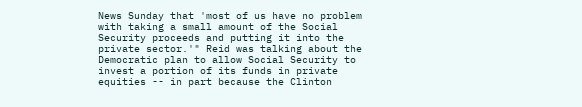News Sunday that 'most of us have no problem with taking a small amount of the Social Security proceeds and putting it into the private sector.'" Reid was talking about the Democratic plan to allow Social Security to invest a portion of its funds in private equities -- in part because the Clinton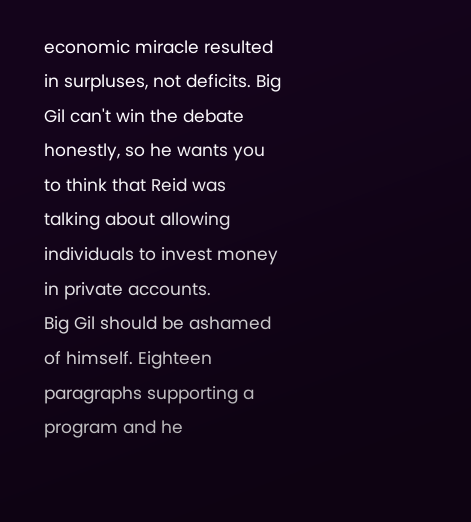economic miracle resulted in surpluses, not deficits. Big Gil can't win the debate honestly, so he wants you to think that Reid was talking about allowing individuals to invest money in private accounts.
Big Gil should be ashamed of himself. Eighteen paragraphs supporting a program and he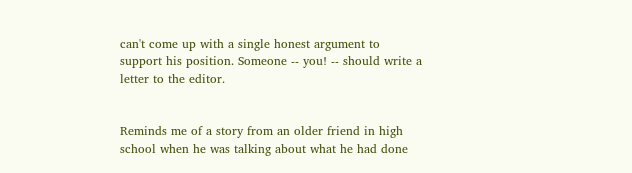can't come up with a single honest argument to support his position. Someone -- you! -- should write a letter to the editor.


Reminds me of a story from an older friend in high school when he was talking about what he had done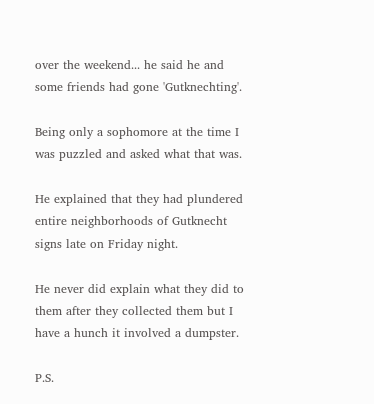over the weekend... he said he and some friends had gone 'Gutknechting'.

Being only a sophomore at the time I was puzzled and asked what that was.

He explained that they had plundered entire neighborhoods of Gutknecht signs late on Friday night.

He never did explain what they did to them after they collected them but I have a hunch it involved a dumpster.

P.S.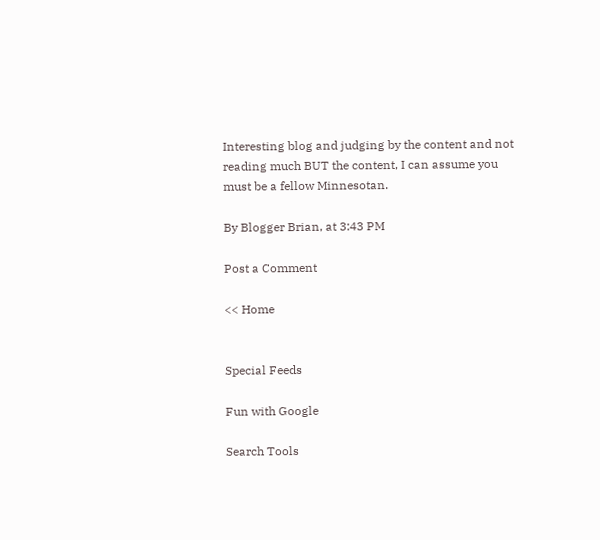Interesting blog and judging by the content and not reading much BUT the content, I can assume you must be a fellow Minnesotan.

By Blogger Brian, at 3:43 PM

Post a Comment

<< Home


Special Feeds

Fun with Google

Search Tools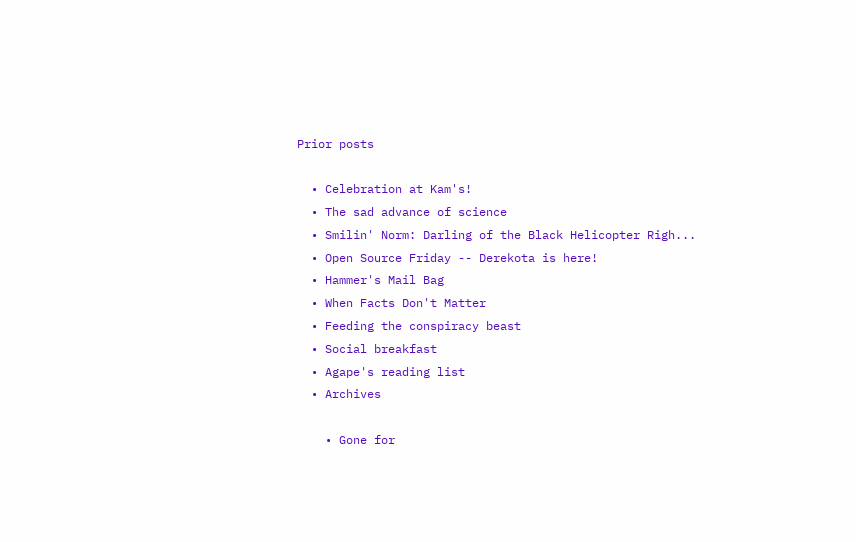Prior posts

  • Celebration at Kam's!
  • The sad advance of science
  • Smilin' Norm: Darling of the Black Helicopter Righ...
  • Open Source Friday -- Derekota is here!
  • Hammer's Mail Bag
  • When Facts Don't Matter
  • Feeding the conspiracy beast
  • Social breakfast
  • Agape's reading list
  • Archives

    • Gone for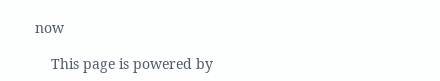now

    This page is powered by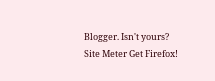Blogger. Isn't yours? Site Meter Get Firefox!